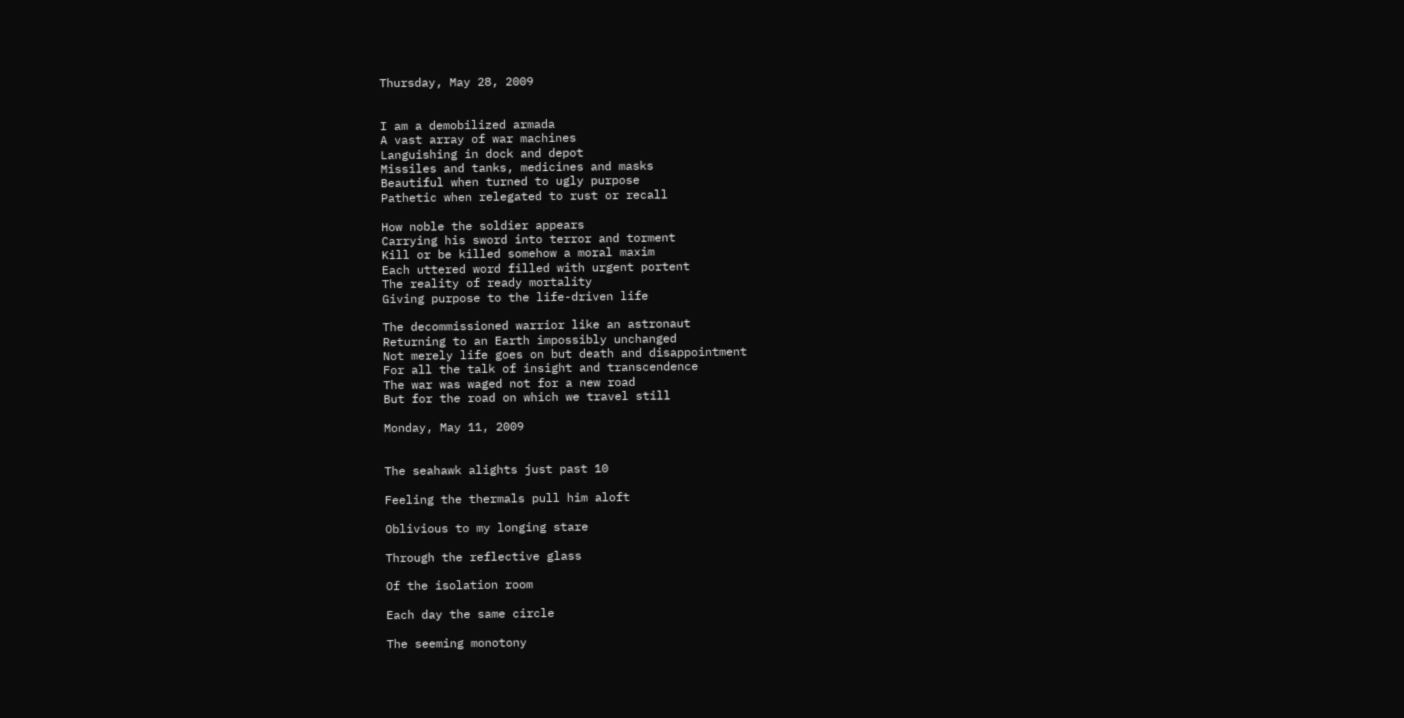Thursday, May 28, 2009


I am a demobilized armada
A vast array of war machines
Languishing in dock and depot
Missiles and tanks, medicines and masks
Beautiful when turned to ugly purpose
Pathetic when relegated to rust or recall

How noble the soldier appears
Carrying his sword into terror and torment
Kill or be killed somehow a moral maxim
Each uttered word filled with urgent portent
The reality of ready mortality
Giving purpose to the life-driven life

The decommissioned warrior like an astronaut
Returning to an Earth impossibly unchanged
Not merely life goes on but death and disappointment
For all the talk of insight and transcendence
The war was waged not for a new road
But for the road on which we travel still

Monday, May 11, 2009


The seahawk alights just past 10

Feeling the thermals pull him aloft

Oblivious to my longing stare

Through the reflective glass

Of the isolation room

Each day the same circle

The seeming monotony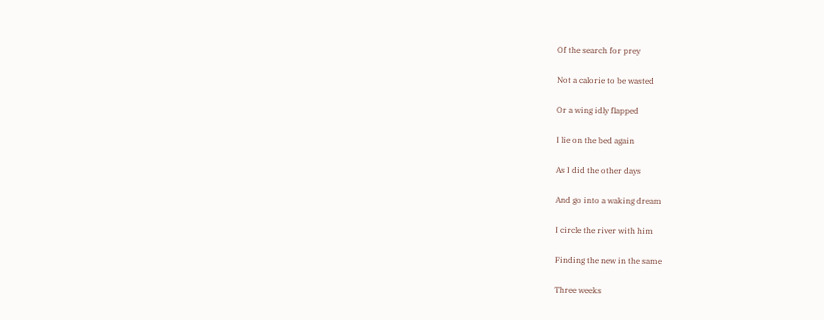Of the search for prey

Not a calorie to be wasted

Or a wing idly flapped

I lie on the bed again

As I did the other days

And go into a waking dream

I circle the river with him

Finding the new in the same

Three weeks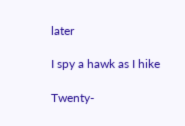later

I spy a hawk as I hike

Twenty-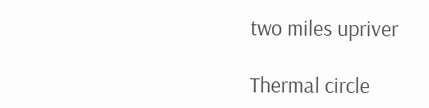two miles upriver

Thermal circle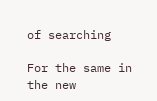of searching

For the same in the new